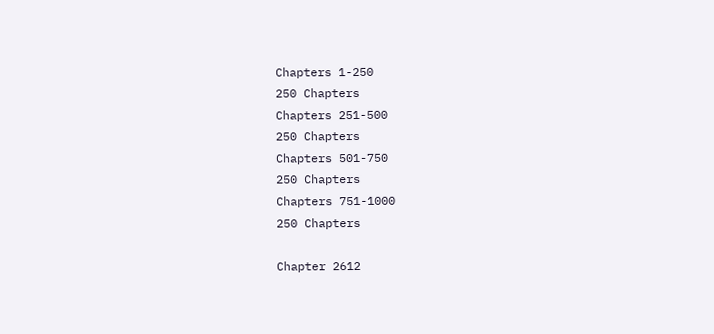Chapters 1-250
250 Chapters
Chapters 251-500
250 Chapters
Chapters 501-750
250 Chapters
Chapters 751-1000
250 Chapters

Chapter 2612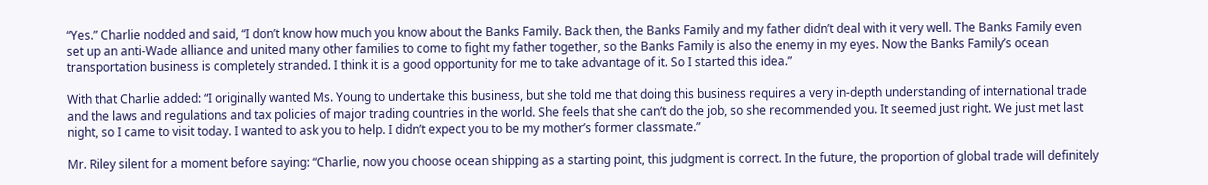“Yes.” Charlie nodded and said, “I don’t know how much you know about the Banks Family. Back then, the Banks Family and my father didn’t deal with it very well. The Banks Family even set up an anti-Wade alliance and united many other families to come to fight my father together, so the Banks Family is also the enemy in my eyes. Now the Banks Family’s ocean transportation business is completely stranded. I think it is a good opportunity for me to take advantage of it. So I started this idea.”

With that Charlie added: “I originally wanted Ms. Young to undertake this business, but she told me that doing this business requires a very in-depth understanding of international trade and the laws and regulations and tax policies of major trading countries in the world. She feels that she can’t do the job, so she recommended you. It seemed just right. We just met last night, so I came to visit today. I wanted to ask you to help. I didn’t expect you to be my mother’s former classmate.”

Mr. Riley silent for a moment before saying: “Charlie, now you choose ocean shipping as a starting point, this judgment is correct. In the future, the proportion of global trade will definitely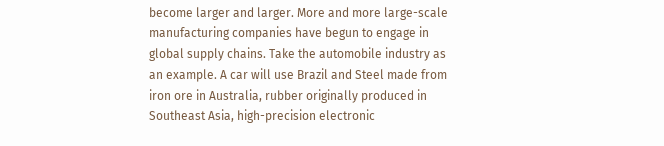become larger and larger. More and more large-scale manufacturing companies have begun to engage in global supply chains. Take the automobile industry as an example. A car will use Brazil and Steel made from iron ore in Australia, rubber originally produced in Southeast Asia, high-precision electronic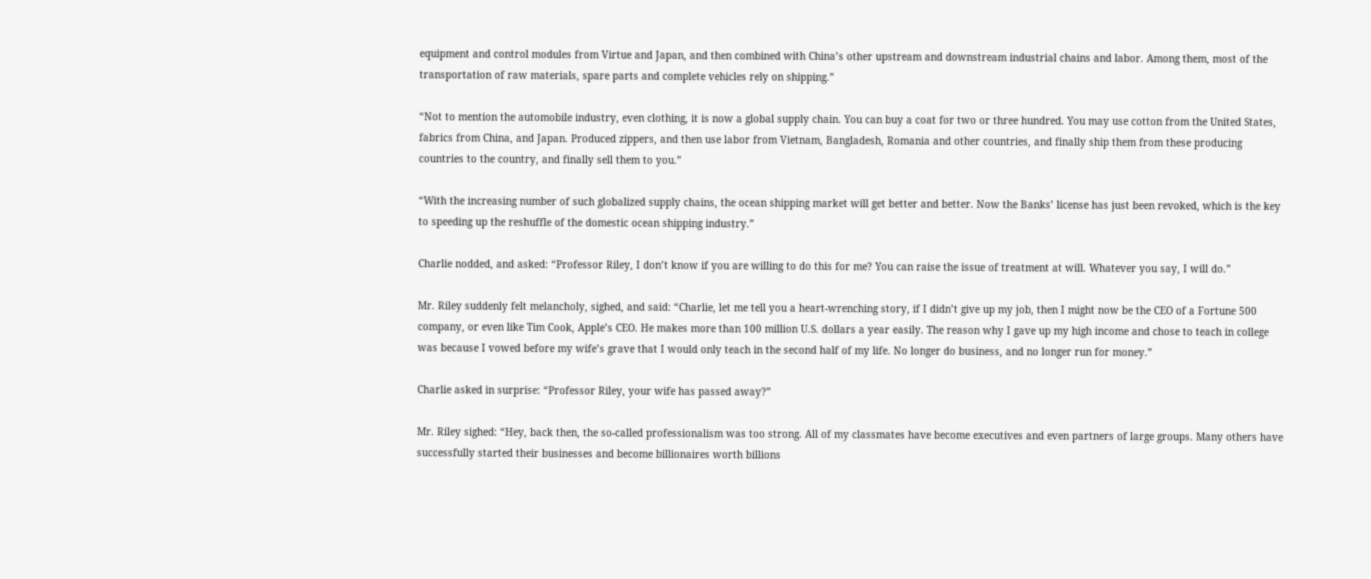equipment and control modules from Virtue and Japan, and then combined with China’s other upstream and downstream industrial chains and labor. Among them, most of the transportation of raw materials, spare parts and complete vehicles rely on shipping.”

“Not to mention the automobile industry, even clothing, it is now a global supply chain. You can buy a coat for two or three hundred. You may use cotton from the United States, fabrics from China, and Japan. Produced zippers, and then use labor from Vietnam, Bangladesh, Romania and other countries, and finally ship them from these producing countries to the country, and finally sell them to you.”

“With the increasing number of such globalized supply chains, the ocean shipping market will get better and better. Now the Banks’ license has just been revoked, which is the key to speeding up the reshuffle of the domestic ocean shipping industry.”

Charlie nodded, and asked: “Professor Riley, I don’t know if you are willing to do this for me? You can raise the issue of treatment at will. Whatever you say, I will do.”

Mr. Riley suddenly felt melancholy, sighed, and said: “Charlie, let me tell you a heart-wrenching story, if I didn’t give up my job, then I might now be the CEO of a Fortune 500 company, or even like Tim Cook, Apple’s CEO. He makes more than 100 million U.S. dollars a year easily. The reason why I gave up my high income and chose to teach in college was because I vowed before my wife’s grave that I would only teach in the second half of my life. No longer do business, and no longer run for money.”

Charlie asked in surprise: “Professor Riley, your wife has passed away?”

Mr. Riley sighed: “Hey, back then, the so-called professionalism was too strong. All of my classmates have become executives and even partners of large groups. Many others have successfully started their businesses and become billionaires worth billions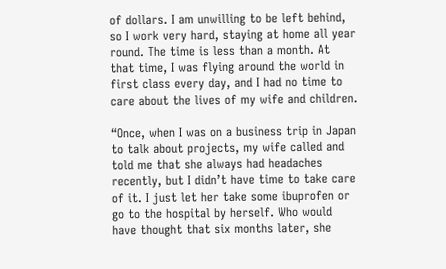of dollars. I am unwilling to be left behind, so I work very hard, staying at home all year round. The time is less than a month. At that time, I was flying around the world in first class every day, and I had no time to care about the lives of my wife and children.

“Once, when I was on a business trip in Japan to talk about projects, my wife called and told me that she always had headaches recently, but I didn’t have time to take care of it. I just let her take some ibuprofen or go to the hospital by herself. Who would have thought that six months later, she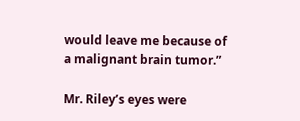would leave me because of a malignant brain tumor.”

Mr. Riley’s eyes were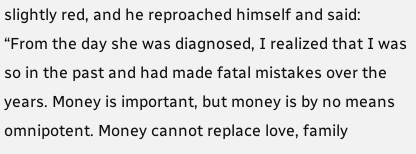slightly red, and he reproached himself and said: “From the day she was diagnosed, I realized that I was so in the past and had made fatal mistakes over the years. Money is important, but money is by no means omnipotent. Money cannot replace love, family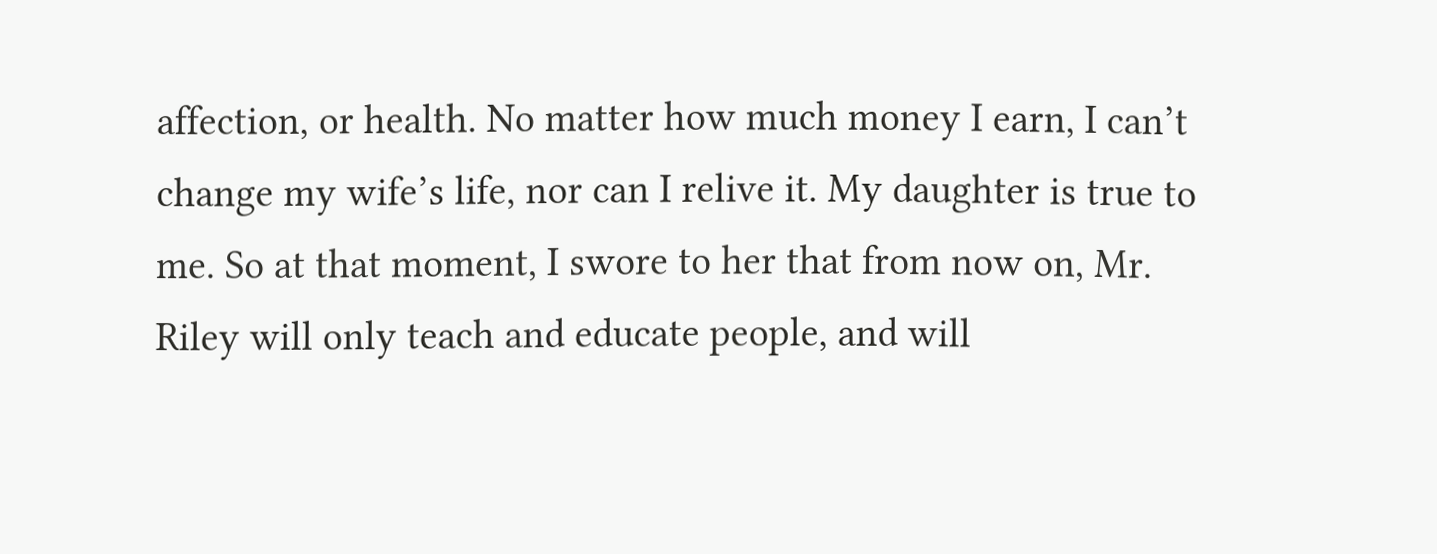affection, or health. No matter how much money I earn, I can’t change my wife’s life, nor can I relive it. My daughter is true to me. So at that moment, I swore to her that from now on, Mr. Riley will only teach and educate people, and will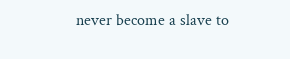never become a slave to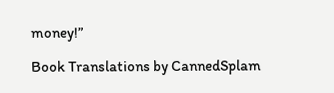money!”

Book Translations by CannedSplam